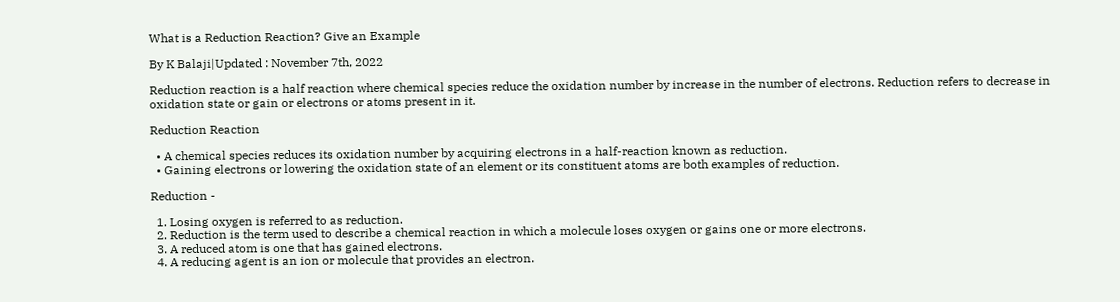What is a Reduction Reaction? Give an Example

By K Balaji|Updated : November 7th, 2022

Reduction reaction is a half reaction where chemical species reduce the oxidation number by increase in the number of electrons. Reduction refers to decrease in oxidation state or gain or electrons or atoms present in it.

Reduction Reaction

  • A chemical species reduces its oxidation number by acquiring electrons in a half-reaction known as reduction.
  • Gaining electrons or lowering the oxidation state of an element or its constituent atoms are both examples of reduction.

Reduction -

  1. Losing oxygen is referred to as reduction.
  2. Reduction is the term used to describe a chemical reaction in which a molecule loses oxygen or gains one or more electrons.
  3. A reduced atom is one that has gained electrons.
  4. A reducing agent is an ion or molecule that provides an electron.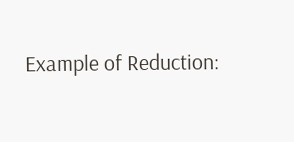Example of Reduction: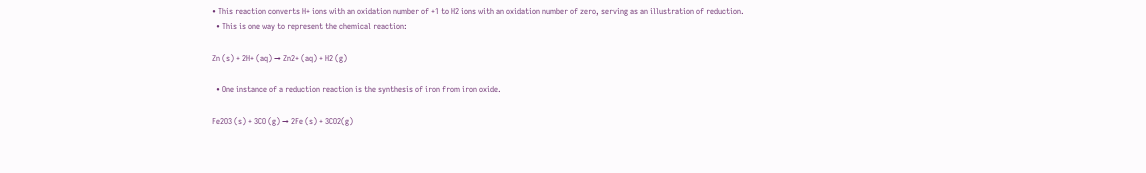• This reaction converts H+ ions with an oxidation number of +1 to H2 ions with an oxidation number of zero, serving as an illustration of reduction.
  • This is one way to represent the chemical reaction:

Zn (s) + 2H+ (aq) → Zn2+ (aq) + H2 (g)

  • One instance of a reduction reaction is the synthesis of iron from iron oxide.

Fe2O3 (s) + 3CO (g) → 2Fe (s) + 3CO2(g)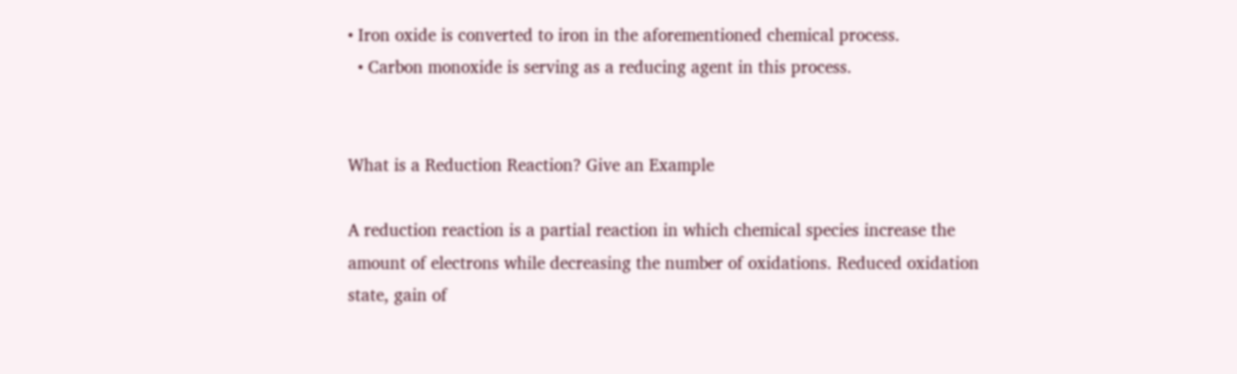• Iron oxide is converted to iron in the aforementioned chemical process.
  • Carbon monoxide is serving as a reducing agent in this process.


What is a Reduction Reaction? Give an Example

A reduction reaction is a partial reaction in which chemical species increase the amount of electrons while decreasing the number of oxidations. Reduced oxidation state, gain of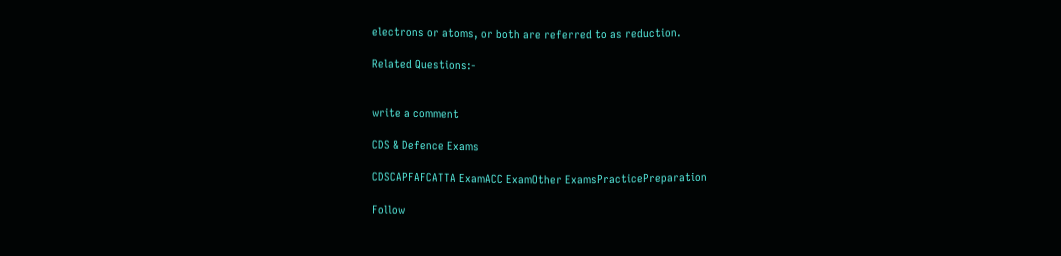electrons or atoms, or both are referred to as reduction.

Related Questions:-


write a comment

CDS & Defence Exams

CDSCAPFAFCATTA ExamACC ExamOther ExamsPracticePreparation

Follow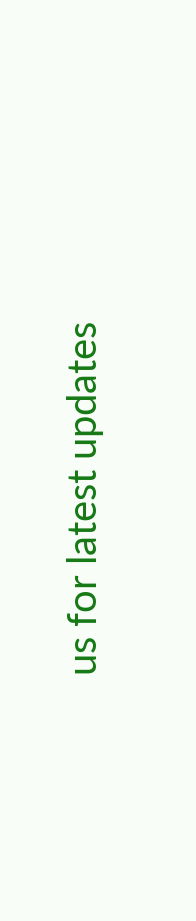us for latest updates